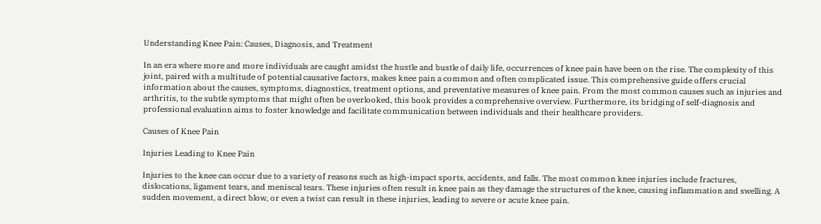Understanding Knee Pain: Causes, Diagnosis, and Treatment

In an era where more and more individuals are caught amidst the hustle and bustle of daily life, occurrences of knee pain have been on the rise. The complexity of this joint, paired with a multitude of potential causative factors, makes knee pain a common and often complicated issue. This comprehensive guide offers crucial information about the causes, symptoms, diagnostics, treatment options, and preventative measures of knee pain. From the most common causes such as injuries and arthritis, to the subtle symptoms that might often be overlooked, this book provides a comprehensive overview. Furthermore, its bridging of self-diagnosis and professional evaluation aims to foster knowledge and facilitate communication between individuals and their healthcare providers.

Causes of Knee Pain

Injuries Leading to Knee Pain

Injuries to the knee can occur due to a variety of reasons such as high-impact sports, accidents, and falls. The most common knee injuries include fractures, dislocations, ligament tears, and meniscal tears. These injuries often result in knee pain as they damage the structures of the knee, causing inflammation and swelling. A sudden movement, a direct blow, or even a twist can result in these injuries, leading to severe or acute knee pain.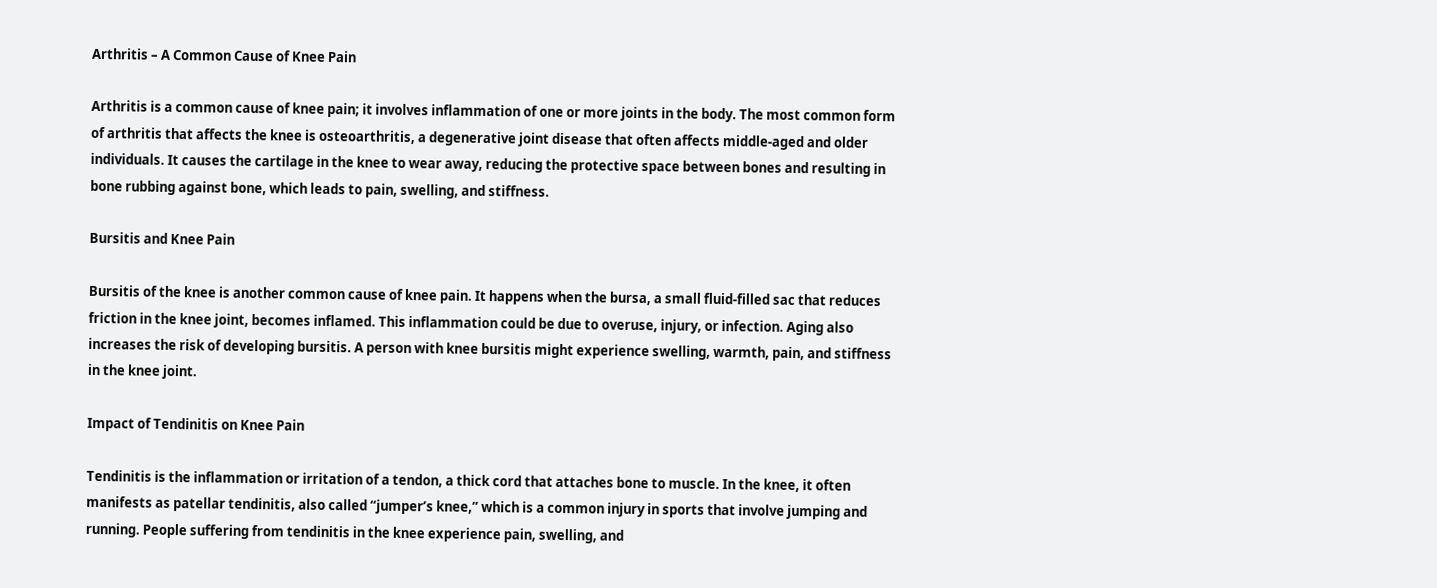Arthritis – A Common Cause of Knee Pain

Arthritis is a common cause of knee pain; it involves inflammation of one or more joints in the body. The most common form of arthritis that affects the knee is osteoarthritis, a degenerative joint disease that often affects middle-aged and older individuals. It causes the cartilage in the knee to wear away, reducing the protective space between bones and resulting in bone rubbing against bone, which leads to pain, swelling, and stiffness.

Bursitis and Knee Pain

Bursitis of the knee is another common cause of knee pain. It happens when the bursa, a small fluid-filled sac that reduces friction in the knee joint, becomes inflamed. This inflammation could be due to overuse, injury, or infection. Aging also increases the risk of developing bursitis. A person with knee bursitis might experience swelling, warmth, pain, and stiffness in the knee joint.

Impact of Tendinitis on Knee Pain

Tendinitis is the inflammation or irritation of a tendon, a thick cord that attaches bone to muscle. In the knee, it often manifests as patellar tendinitis, also called “jumper’s knee,” which is a common injury in sports that involve jumping and running. People suffering from tendinitis in the knee experience pain, swelling, and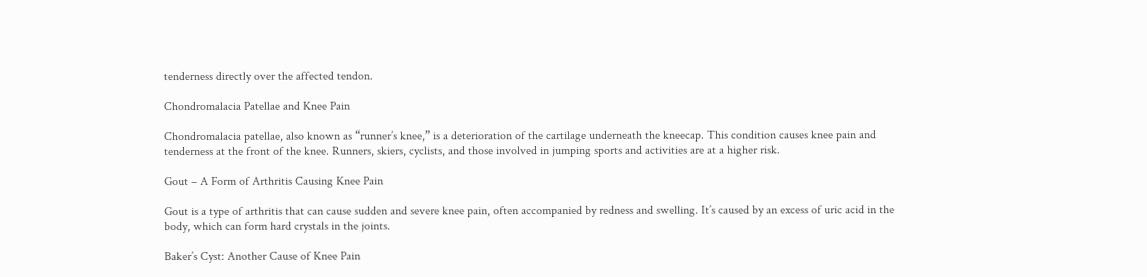tenderness directly over the affected tendon.

Chondromalacia Patellae and Knee Pain

Chondromalacia patellae, also known as “runner’s knee,” is a deterioration of the cartilage underneath the kneecap. This condition causes knee pain and tenderness at the front of the knee. Runners, skiers, cyclists, and those involved in jumping sports and activities are at a higher risk.

Gout – A Form of Arthritis Causing Knee Pain

Gout is a type of arthritis that can cause sudden and severe knee pain, often accompanied by redness and swelling. It’s caused by an excess of uric acid in the body, which can form hard crystals in the joints.

Baker’s Cyst: Another Cause of Knee Pain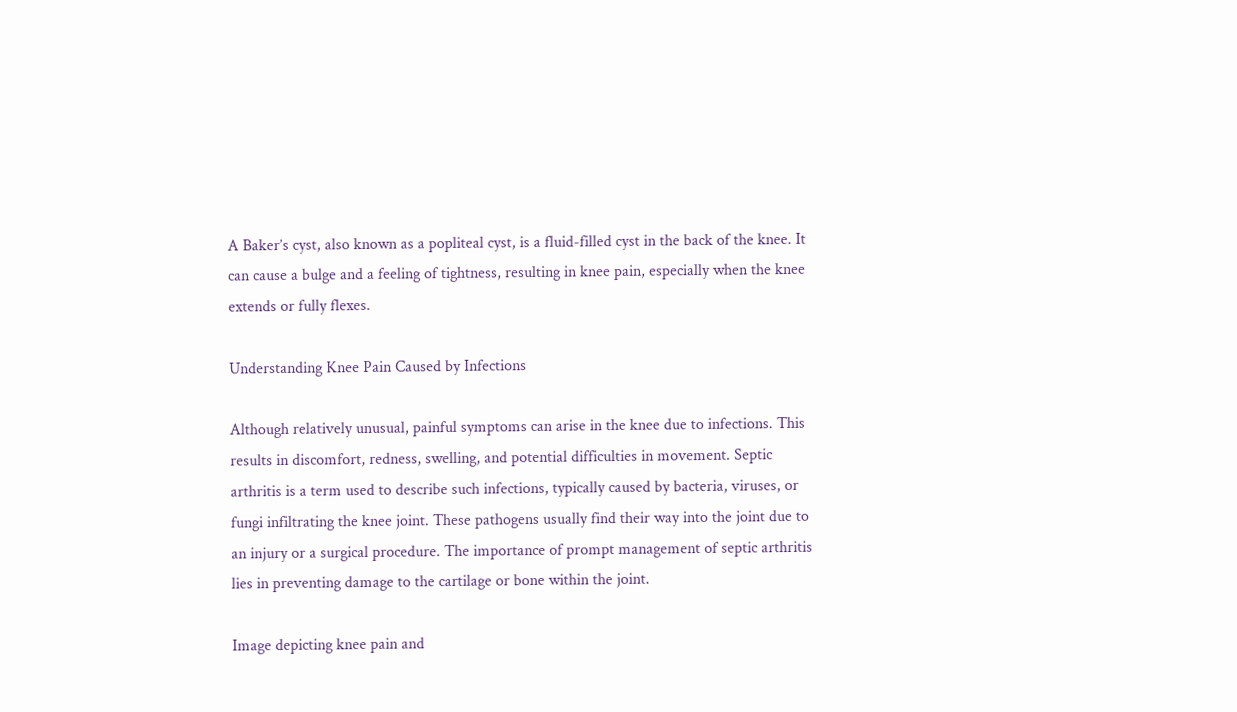A Baker’s cyst, also known as a popliteal cyst, is a fluid-filled cyst in the back of the knee. It can cause a bulge and a feeling of tightness, resulting in knee pain, especially when the knee extends or fully flexes.

Understanding Knee Pain Caused by Infections

Although relatively unusual, painful symptoms can arise in the knee due to infections. This results in discomfort, redness, swelling, and potential difficulties in movement. Septic arthritis is a term used to describe such infections, typically caused by bacteria, viruses, or fungi infiltrating the knee joint. These pathogens usually find their way into the joint due to an injury or a surgical procedure. The importance of prompt management of septic arthritis lies in preventing damage to the cartilage or bone within the joint.

Image depicting knee pain and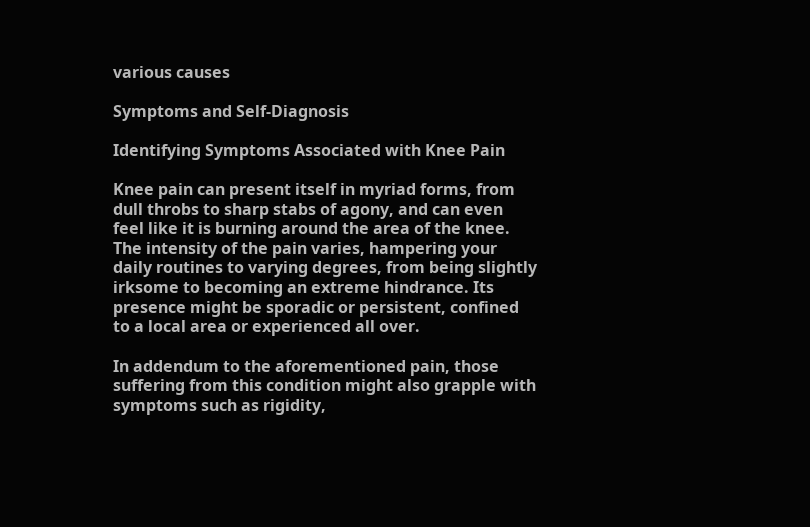various causes

Symptoms and Self-Diagnosis

Identifying Symptoms Associated with Knee Pain

Knee pain can present itself in myriad forms, from dull throbs to sharp stabs of agony, and can even feel like it is burning around the area of the knee. The intensity of the pain varies, hampering your daily routines to varying degrees, from being slightly irksome to becoming an extreme hindrance. Its presence might be sporadic or persistent, confined to a local area or experienced all over.

In addendum to the aforementioned pain, those suffering from this condition might also grapple with symptoms such as rigidity,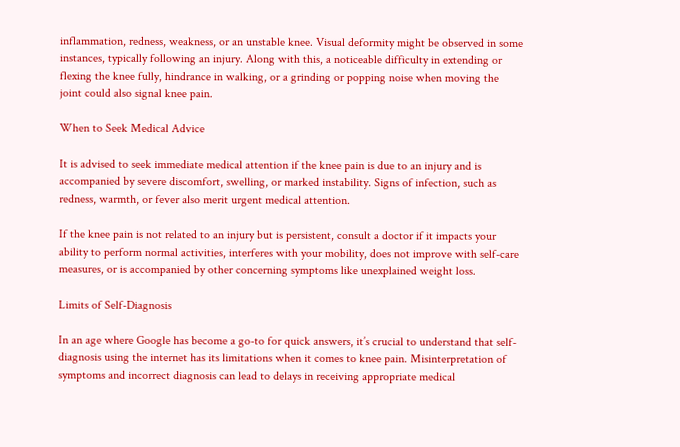inflammation, redness, weakness, or an unstable knee. Visual deformity might be observed in some instances, typically following an injury. Along with this, a noticeable difficulty in extending or flexing the knee fully, hindrance in walking, or a grinding or popping noise when moving the joint could also signal knee pain.

When to Seek Medical Advice

It is advised to seek immediate medical attention if the knee pain is due to an injury and is accompanied by severe discomfort, swelling, or marked instability. Signs of infection, such as redness, warmth, or fever also merit urgent medical attention.

If the knee pain is not related to an injury but is persistent, consult a doctor if it impacts your ability to perform normal activities, interferes with your mobility, does not improve with self-care measures, or is accompanied by other concerning symptoms like unexplained weight loss.

Limits of Self-Diagnosis

In an age where Google has become a go-to for quick answers, it’s crucial to understand that self-diagnosis using the internet has its limitations when it comes to knee pain. Misinterpretation of symptoms and incorrect diagnosis can lead to delays in receiving appropriate medical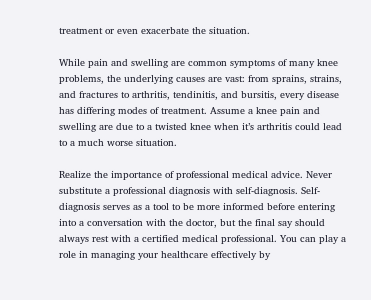treatment or even exacerbate the situation.

While pain and swelling are common symptoms of many knee problems, the underlying causes are vast: from sprains, strains, and fractures to arthritis, tendinitis, and bursitis, every disease has differing modes of treatment. Assume a knee pain and swelling are due to a twisted knee when it’s arthritis could lead to a much worse situation.

Realize the importance of professional medical advice. Never substitute a professional diagnosis with self-diagnosis. Self-diagnosis serves as a tool to be more informed before entering into a conversation with the doctor, but the final say should always rest with a certified medical professional. You can play a role in managing your healthcare effectively by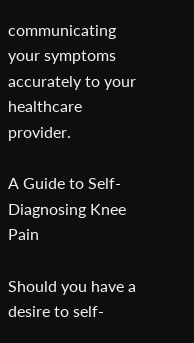communicating your symptoms accurately to your healthcare provider.

A Guide to Self-Diagnosing Knee Pain

Should you have a desire to self-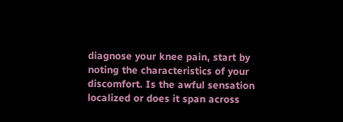diagnose your knee pain, start by noting the characteristics of your discomfort. Is the awful sensation localized or does it span across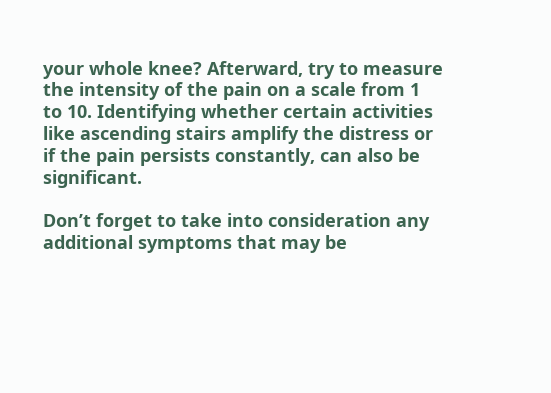your whole knee? Afterward, try to measure the intensity of the pain on a scale from 1 to 10. Identifying whether certain activities like ascending stairs amplify the distress or if the pain persists constantly, can also be significant.

Don’t forget to take into consideration any additional symptoms that may be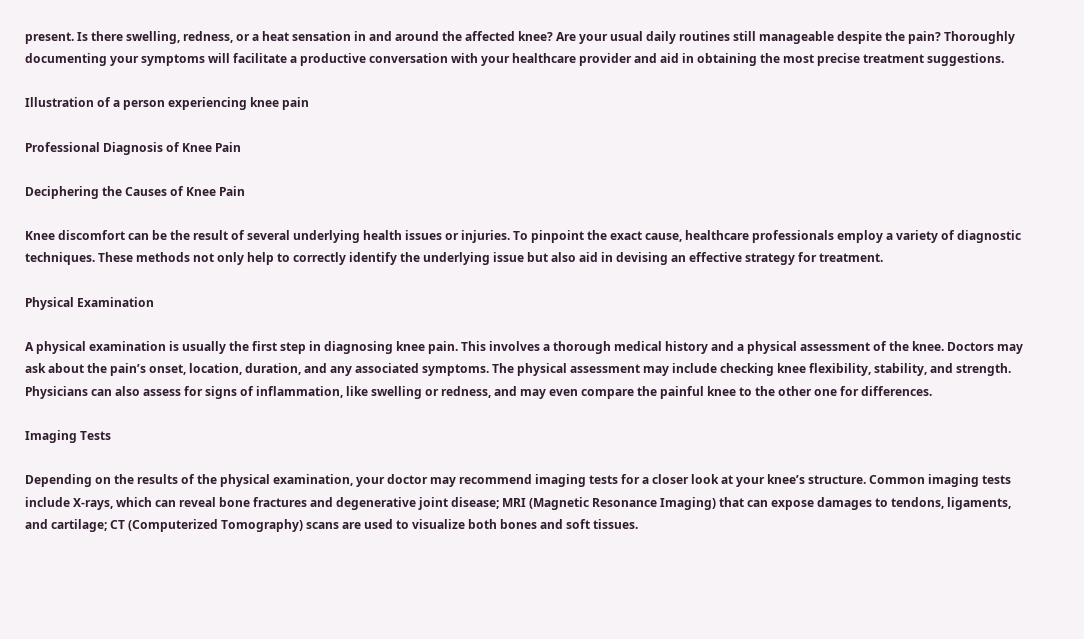present. Is there swelling, redness, or a heat sensation in and around the affected knee? Are your usual daily routines still manageable despite the pain? Thoroughly documenting your symptoms will facilitate a productive conversation with your healthcare provider and aid in obtaining the most precise treatment suggestions.

Illustration of a person experiencing knee pain

Professional Diagnosis of Knee Pain

Deciphering the Causes of Knee Pain

Knee discomfort can be the result of several underlying health issues or injuries. To pinpoint the exact cause, healthcare professionals employ a variety of diagnostic techniques. These methods not only help to correctly identify the underlying issue but also aid in devising an effective strategy for treatment.

Physical Examination

A physical examination is usually the first step in diagnosing knee pain. This involves a thorough medical history and a physical assessment of the knee. Doctors may ask about the pain’s onset, location, duration, and any associated symptoms. The physical assessment may include checking knee flexibility, stability, and strength. Physicians can also assess for signs of inflammation, like swelling or redness, and may even compare the painful knee to the other one for differences.

Imaging Tests

Depending on the results of the physical examination, your doctor may recommend imaging tests for a closer look at your knee’s structure. Common imaging tests include X-rays, which can reveal bone fractures and degenerative joint disease; MRI (Magnetic Resonance Imaging) that can expose damages to tendons, ligaments, and cartilage; CT (Computerized Tomography) scans are used to visualize both bones and soft tissues.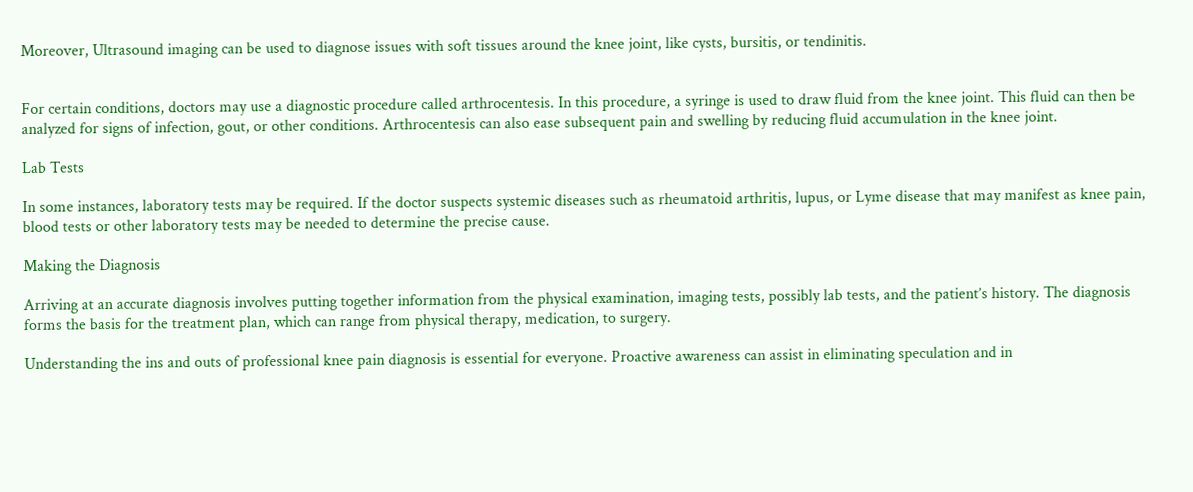Moreover, Ultrasound imaging can be used to diagnose issues with soft tissues around the knee joint, like cysts, bursitis, or tendinitis.


For certain conditions, doctors may use a diagnostic procedure called arthrocentesis. In this procedure, a syringe is used to draw fluid from the knee joint. This fluid can then be analyzed for signs of infection, gout, or other conditions. Arthrocentesis can also ease subsequent pain and swelling by reducing fluid accumulation in the knee joint.

Lab Tests

In some instances, laboratory tests may be required. If the doctor suspects systemic diseases such as rheumatoid arthritis, lupus, or Lyme disease that may manifest as knee pain, blood tests or other laboratory tests may be needed to determine the precise cause.

Making the Diagnosis

Arriving at an accurate diagnosis involves putting together information from the physical examination, imaging tests, possibly lab tests, and the patient’s history. The diagnosis forms the basis for the treatment plan, which can range from physical therapy, medication, to surgery.

Understanding the ins and outs of professional knee pain diagnosis is essential for everyone. Proactive awareness can assist in eliminating speculation and in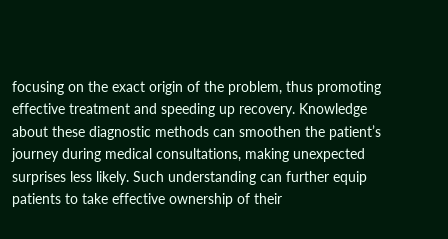focusing on the exact origin of the problem, thus promoting effective treatment and speeding up recovery. Knowledge about these diagnostic methods can smoothen the patient’s journey during medical consultations, making unexpected surprises less likely. Such understanding can further equip patients to take effective ownership of their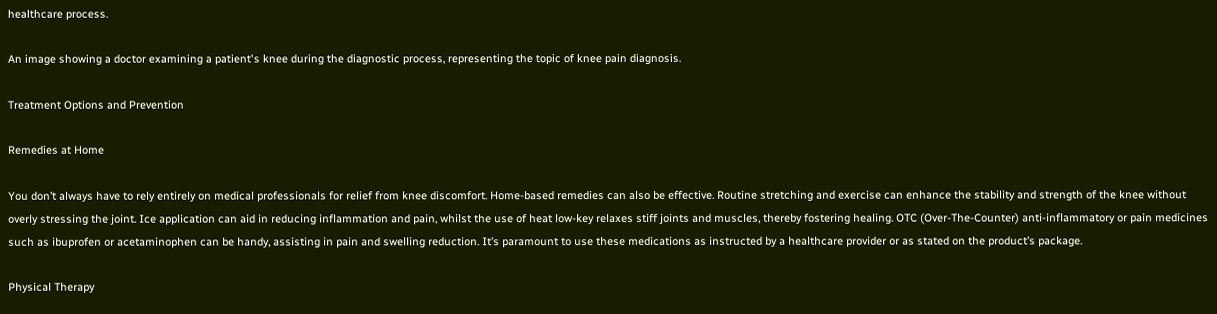healthcare process.

An image showing a doctor examining a patient's knee during the diagnostic process, representing the topic of knee pain diagnosis.

Treatment Options and Prevention

Remedies at Home

You don’t always have to rely entirely on medical professionals for relief from knee discomfort. Home-based remedies can also be effective. Routine stretching and exercise can enhance the stability and strength of the knee without overly stressing the joint. Ice application can aid in reducing inflammation and pain, whilst the use of heat low-key relaxes stiff joints and muscles, thereby fostering healing. OTC (Over-The-Counter) anti-inflammatory or pain medicines such as ibuprofen or acetaminophen can be handy, assisting in pain and swelling reduction. It’s paramount to use these medications as instructed by a healthcare provider or as stated on the product’s package.

Physical Therapy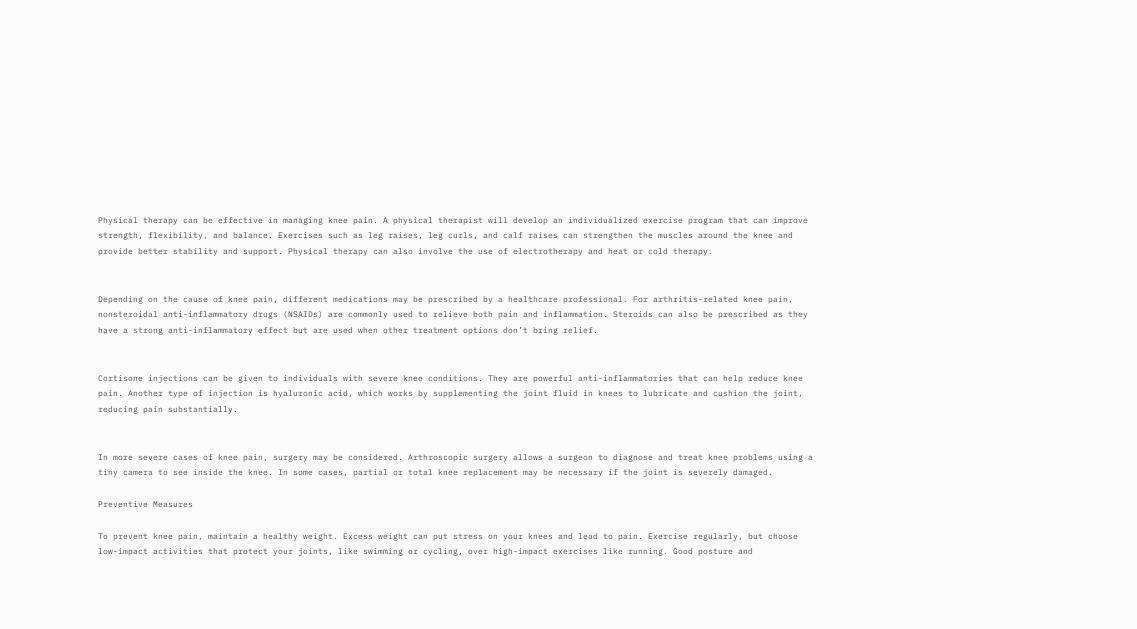Physical therapy can be effective in managing knee pain. A physical therapist will develop an individualized exercise program that can improve strength, flexibility, and balance. Exercises such as leg raises, leg curls, and calf raises can strengthen the muscles around the knee and provide better stability and support. Physical therapy can also involve the use of electrotherapy and heat or cold therapy.


Depending on the cause of knee pain, different medications may be prescribed by a healthcare professional. For arthritis-related knee pain, nonsteroidal anti-inflammatory drugs (NSAIDs) are commonly used to relieve both pain and inflammation. Steroids can also be prescribed as they have a strong anti-inflammatory effect but are used when other treatment options don’t bring relief.


Cortisone injections can be given to individuals with severe knee conditions. They are powerful anti-inflammatories that can help reduce knee pain. Another type of injection is hyaluronic acid, which works by supplementing the joint fluid in knees to lubricate and cushion the joint, reducing pain substantially.


In more severe cases of knee pain, surgery may be considered. Arthroscopic surgery allows a surgeon to diagnose and treat knee problems using a tiny camera to see inside the knee. In some cases, partial or total knee replacement may be necessary if the joint is severely damaged.

Preventive Measures

To prevent knee pain, maintain a healthy weight. Excess weight can put stress on your knees and lead to pain. Exercise regularly, but choose low-impact activities that protect your joints, like swimming or cycling, over high-impact exercises like running. Good posture and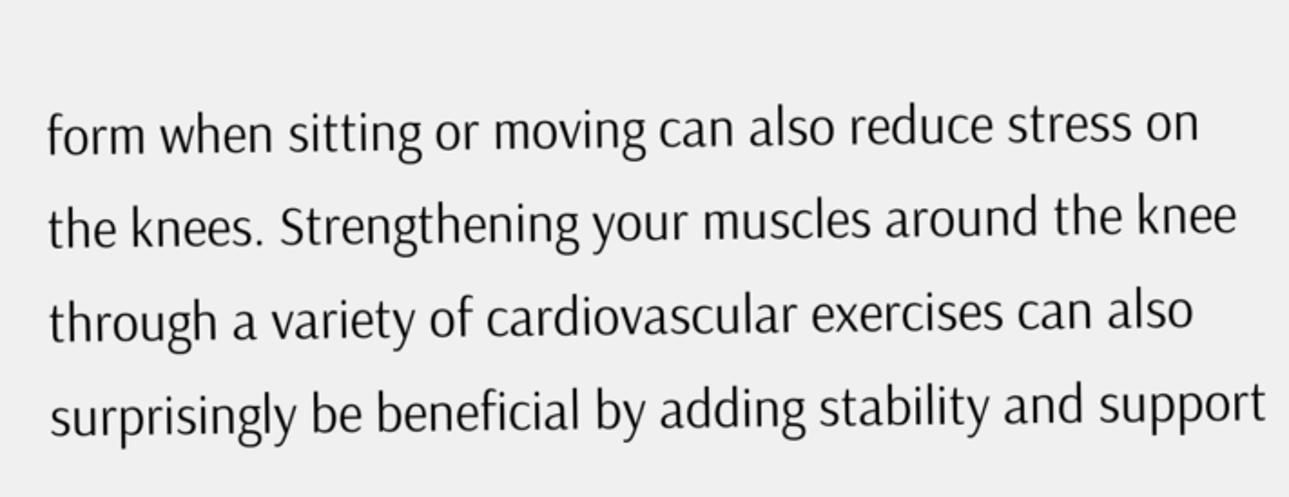form when sitting or moving can also reduce stress on the knees. Strengthening your muscles around the knee through a variety of cardiovascular exercises can also surprisingly be beneficial by adding stability and support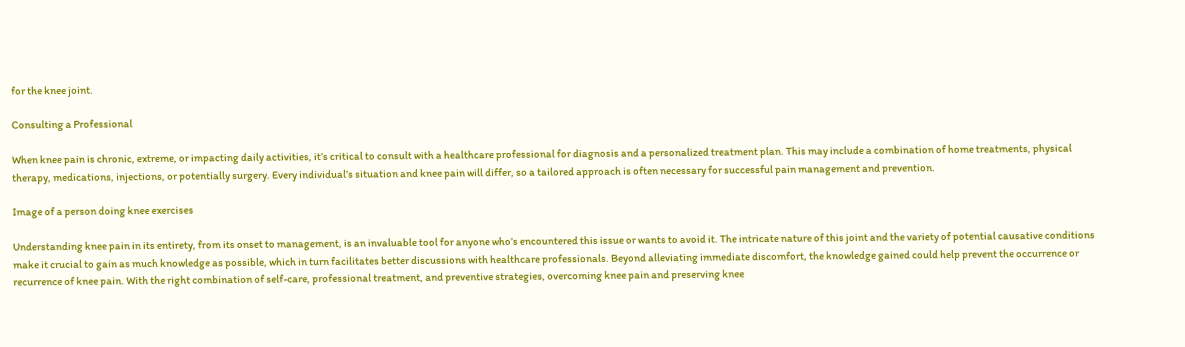for the knee joint.

Consulting a Professional

When knee pain is chronic, extreme, or impacting daily activities, it’s critical to consult with a healthcare professional for diagnosis and a personalized treatment plan. This may include a combination of home treatments, physical therapy, medications, injections, or potentially surgery. Every individual’s situation and knee pain will differ, so a tailored approach is often necessary for successful pain management and prevention.

Image of a person doing knee exercises

Understanding knee pain in its entirety, from its onset to management, is an invaluable tool for anyone who’s encountered this issue or wants to avoid it. The intricate nature of this joint and the variety of potential causative conditions make it crucial to gain as much knowledge as possible, which in turn facilitates better discussions with healthcare professionals. Beyond alleviating immediate discomfort, the knowledge gained could help prevent the occurrence or recurrence of knee pain. With the right combination of self-care, professional treatment, and preventive strategies, overcoming knee pain and preserving knee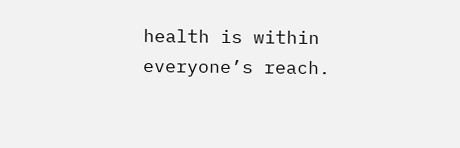health is within everyone’s reach.